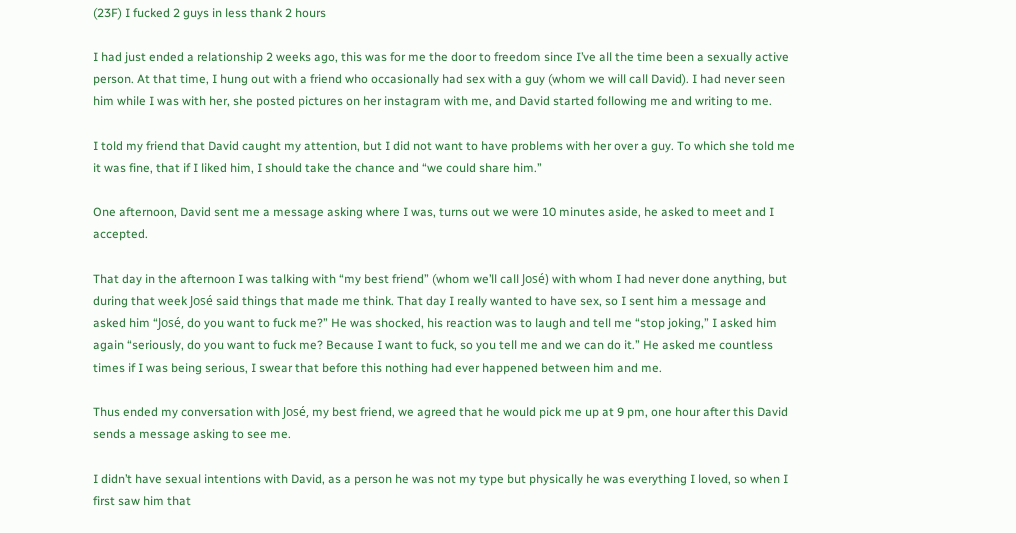(23F) I fucked 2 guys in less thank 2 hours

I had just ended a relationship 2 weeks ago, this was for me the door to freedom since I’ve all the time been a sexually active person. At that time, I hung out with a friend who occasionally had sex with a guy (whom we will call David). I had never seen him while I was with her, she posted pictures on her instagram with me, and David started following me and writing to me.

I told my friend that David caught my attention, but I did not want to have problems with her over a guy. To which she told me it was fine, that if I liked him, I should take the chance and “we could share him.”

One afternoon, David sent me a message asking where I was, turns out we were 10 minutes aside, he asked to meet and I accepted.

That day in the afternoon I was talking with “my best friend” (whom we’ll call José) with whom I had never done anything, but during that week José said things that made me think. That day I really wanted to have sex, so I sent him a message and asked him “José, do you want to fuck me?” He was shocked, his reaction was to laugh and tell me “stop joking,” I asked him again “seriously, do you want to fuck me? Because I want to fuck, so you tell me and we can do it.” He asked me countless times if I was being serious, I swear that before this nothing had ever happened between him and me.

Thus ended my conversation with José, my best friend, we agreed that he would pick me up at 9 pm, one hour after this David sends a message asking to see me.

I didn’t have sexual intentions with David, as a person he was not my type but physically he was everything I loved, so when I first saw him that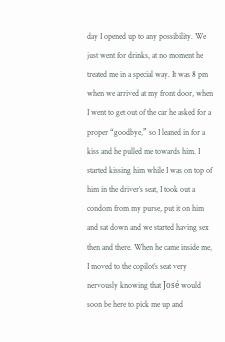day I opened up to any possibility. We just went for drinks, at no moment he treated me in a special way. It was 8 pm when we arrived at my front door, when I went to get out of the car he asked for a proper “goodbye,” so I leaned in for a kiss and he pulled me towards him. I started kissing him while I was on top of him in the driver’s seat, I took out a condom from my purse, put it on him and sat down and we started having sex then and there. When he came inside me, I moved to the copilot’s seat very nervously knowing that José would soon be here to pick me up and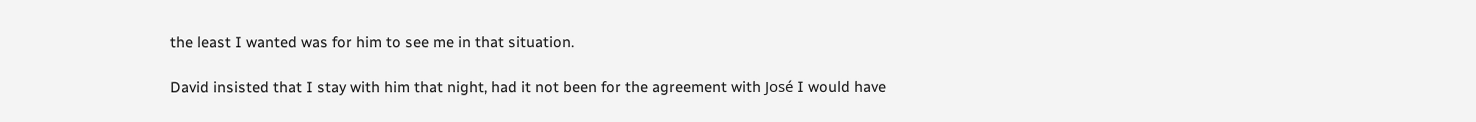the least I wanted was for him to see me in that situation.

David insisted that I stay with him that night, had it not been for the agreement with José I would have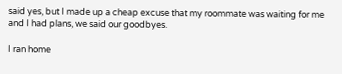said yes, but I made up a cheap excuse that my roommate was waiting for me and I had plans, we said our goodbyes.

I ran home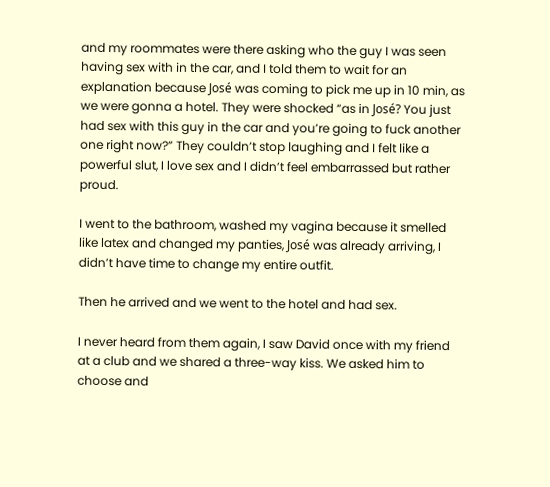and my roommates were there asking who the guy I was seen having sex with in the car, and I told them to wait for an explanation because José was coming to pick me up in 10 min, as we were gonna a hotel. They were shocked “as in José? You just had sex with this guy in the car and you’re going to fuck another one right now?” They couldn’t stop laughing and I felt like a powerful slut, I love sex and I didn’t feel embarrassed but rather proud.

I went to the bathroom, washed my vagina because it smelled like latex and changed my panties, José was already arriving, I didn’t have time to change my entire outfit.

Then he arrived and we went to the hotel and had sex.

I never heard from them again, I saw David once with my friend at a club and we shared a three-way kiss. We asked him to choose and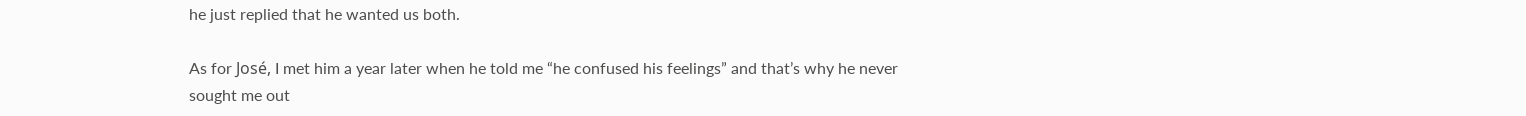he just replied that he wanted us both.

As for José, I met him a year later when he told me “he confused his feelings” and that’s why he never sought me out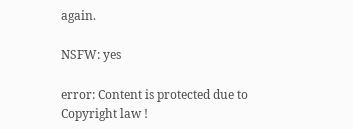again.

NSFW: yes

error: Content is protected due to Copyright law !